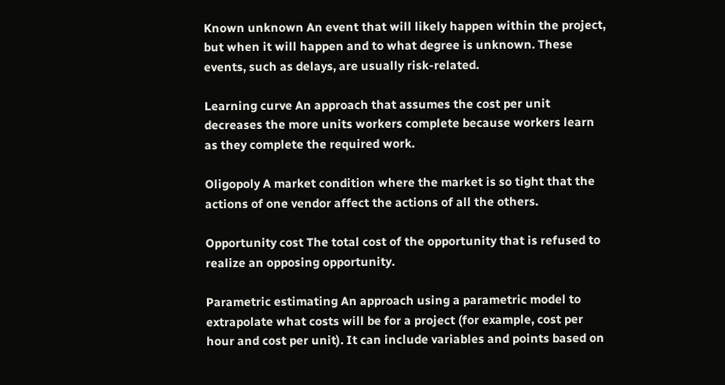Known unknown An event that will likely happen within the project, but when it will happen and to what degree is unknown. These events, such as delays, are usually risk-related.

Learning curve An approach that assumes the cost per unit decreases the more units workers complete because workers learn as they complete the required work.

Oligopoly A market condition where the market is so tight that the actions of one vendor affect the actions of all the others.

Opportunity cost The total cost of the opportunity that is refused to realize an opposing opportunity.

Parametric estimating An approach using a parametric model to extrapolate what costs will be for a project (for example, cost per hour and cost per unit). It can include variables and points based on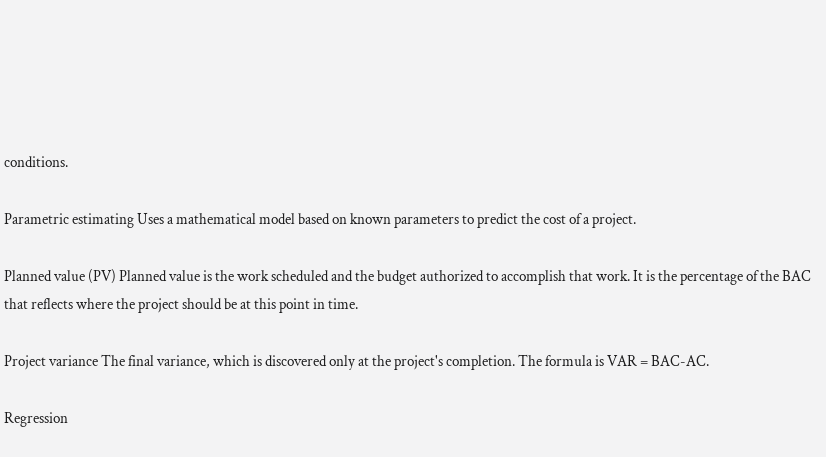conditions.

Parametric estimating Uses a mathematical model based on known parameters to predict the cost of a project.

Planned value (PV) Planned value is the work scheduled and the budget authorized to accomplish that work. It is the percentage of the BAC that reflects where the project should be at this point in time.

Project variance The final variance, which is discovered only at the project's completion. The formula is VAR = BAC-AC.

Regression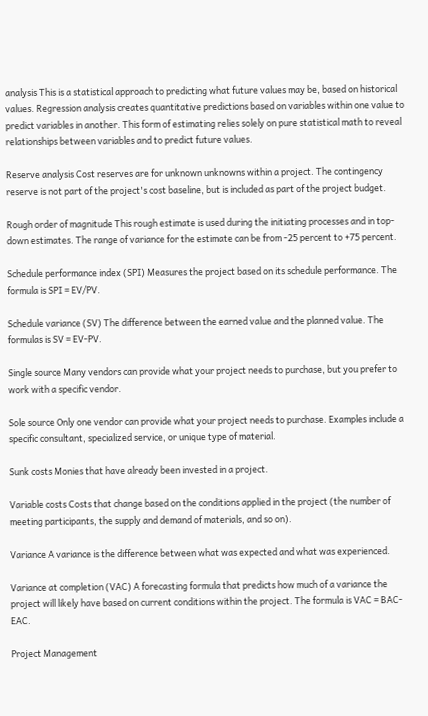analysis This is a statistical approach to predicting what future values may be, based on historical values. Regression analysis creates quantitative predictions based on variables within one value to predict variables in another. This form of estimating relies solely on pure statistical math to reveal relationships between variables and to predict future values.

Reserve analysis Cost reserves are for unknown unknowns within a project. The contingency reserve is not part of the project's cost baseline, but is included as part of the project budget.

Rough order of magnitude This rough estimate is used during the initiating processes and in top-down estimates. The range of variance for the estimate can be from -25 percent to +75 percent.

Schedule performance index (SPI) Measures the project based on its schedule performance. The formula is SPI = EV/PV.

Schedule variance (SV) The difference between the earned value and the planned value. The formulas is SV = EV-PV.

Single source Many vendors can provide what your project needs to purchase, but you prefer to work with a specific vendor.

Sole source Only one vendor can provide what your project needs to purchase. Examples include a specific consultant, specialized service, or unique type of material.

Sunk costs Monies that have already been invested in a project.

Variable costs Costs that change based on the conditions applied in the project (the number of meeting participants, the supply and demand of materials, and so on).

Variance A variance is the difference between what was expected and what was experienced.

Variance at completion (VAC) A forecasting formula that predicts how much of a variance the project will likely have based on current conditions within the project. The formula is VAC = BAC-EAC.

Project Management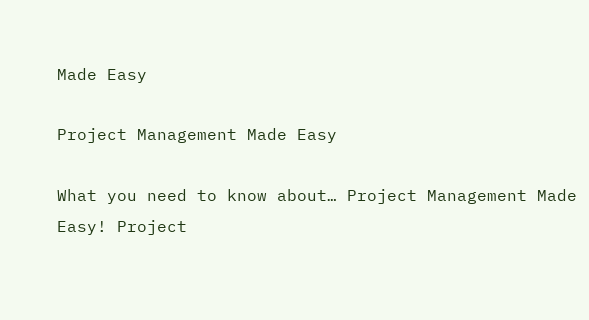Made Easy

Project Management Made Easy

What you need to know about… Project Management Made Easy! Project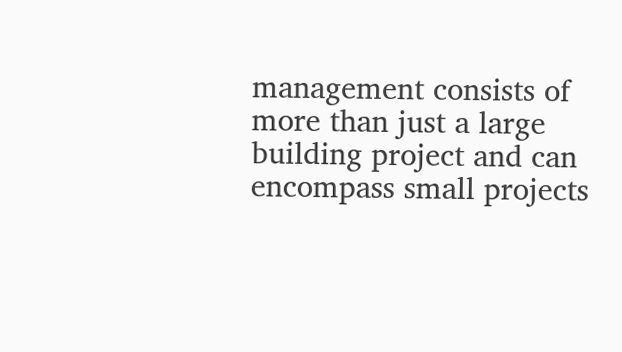management consists of more than just a large building project and can encompass small projects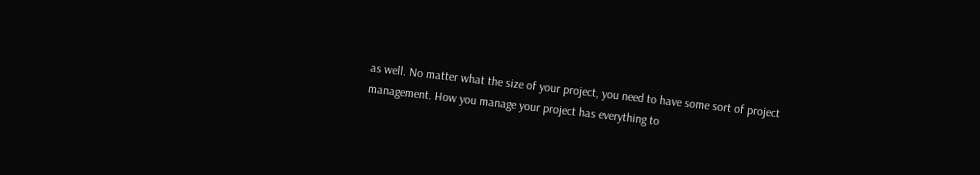as well. No matter what the size of your project, you need to have some sort of project management. How you manage your project has everything to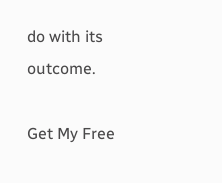do with its outcome.

Get My Free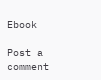Ebook

Post a comment